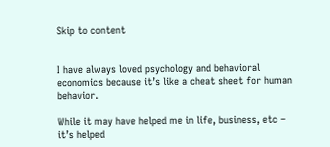Skip to content


I have always loved psychology and behavioral economics because it’s like a cheat sheet for human behavior.

While it may have helped me in life, business, etc – it’s helped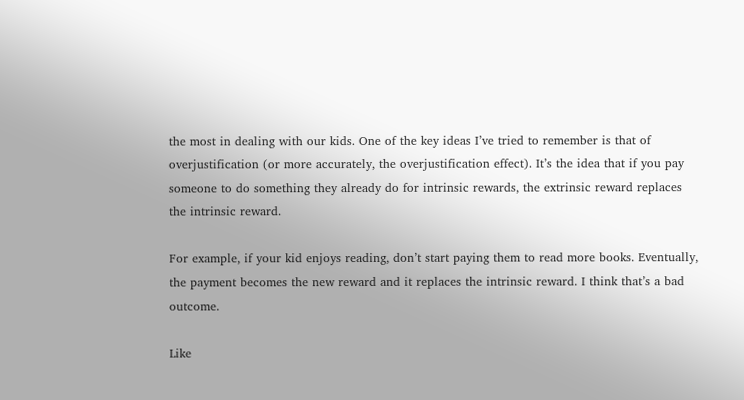the most in dealing with our kids. One of the key ideas I’ve tried to remember is that of overjustification (or more accurately, the overjustification effect). It’s the idea that if you pay someone to do something they already do for intrinsic rewards, the extrinsic reward replaces the intrinsic reward.

For example, if your kid enjoys reading, don’t start paying them to read more books. Eventually, the payment becomes the new reward and it replaces the intrinsic reward. I think that’s a bad outcome.

Like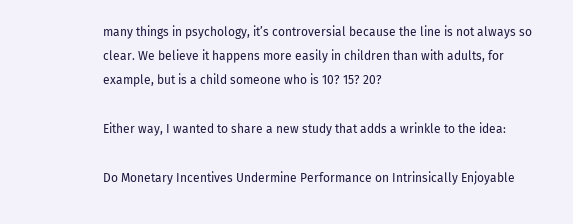many things in psychology, it’s controversial because the line is not always so clear. We believe it happens more easily in children than with adults, for example, but is a child someone who is 10? 15? 20?

Either way, I wanted to share a new study that adds a wrinkle to the idea:

Do Monetary Incentives Undermine Performance on Intrinsically Enjoyable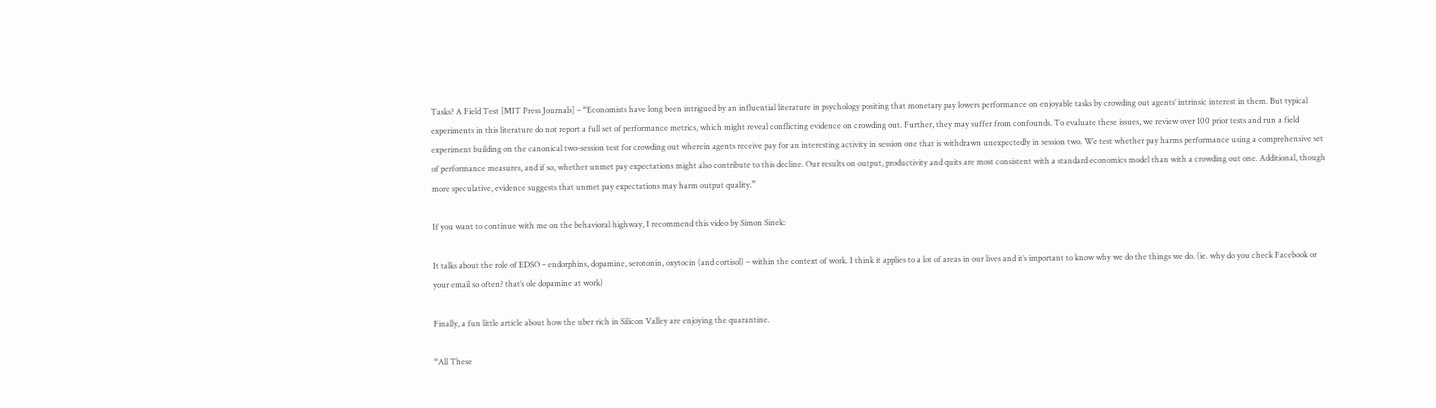Tasks? A Field Test [MIT Press Journals] – “Economists have long been intrigued by an influential literature in psychology positing that monetary pay lowers performance on enjoyable tasks by crowding out agents’ intrinsic interest in them. But typical experiments in this literature do not report a full set of performance metrics, which might reveal conflicting evidence on crowding out. Further, they may suffer from confounds. To evaluate these issues, we review over 100 prior tests and run a field experiment building on the canonical two-session test for crowding out wherein agents receive pay for an interesting activity in session one that is withdrawn unexpectedly in session two. We test whether pay harms performance using a comprehensive set of performance measures, and if so, whether unmet pay expectations might also contribute to this decline. Our results on output, productivity and quits are most consistent with a standard economics model than with a crowding out one. Additional, though more speculative, evidence suggests that unmet pay expectations may harm output quality.”

If you want to continue with me on the behavioral highway, I recommend this video by Simon Sinek:

It talks about the role of EDSO – endorphins, dopamine, serotonin, oxytocin (and cortisol) – within the context of work. I think it applies to a lot of areas in our lives and it’s important to know why we do the things we do. (ie. why do you check Facebook or your email so often? that’s ole dopamine at work)

Finally, a fun little article about how the uber rich in Silicon Valley are enjoying the quarantine.

“All These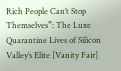Rich People Can’t Stop Themselves”: The Luxe Quarantine Lives of Silicon Valley’s Elite [Vanity Fair]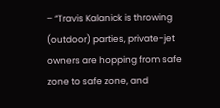– “Travis Kalanick is throwing (outdoor) parties, private-jet owners are hopping from safe zone to safe zone, and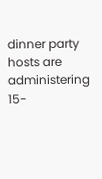dinner party hosts are administering 15-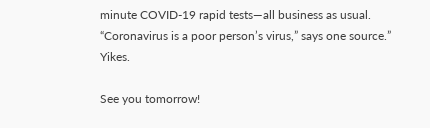minute COVID-19 rapid tests—all business as usual. “Coronavirus is a poor person’s virus,” says one source.” Yikes.

See you tomorrow!